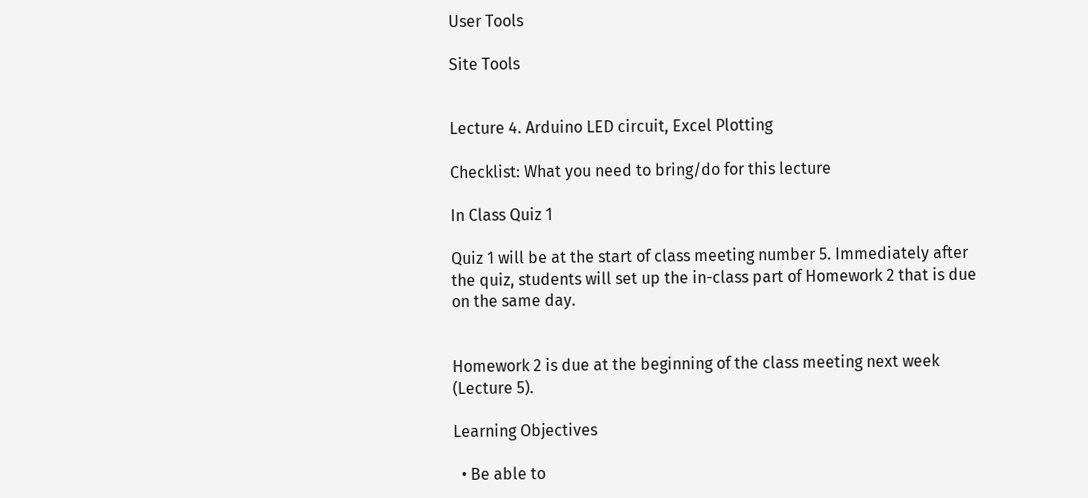User Tools

Site Tools


Lecture 4. Arduino LED circuit, Excel Plotting

Checklist: What you need to bring/do for this lecture

In Class Quiz 1

Quiz 1 will be at the start of class meeting number 5. Immediately after the quiz, students will set up the in-class part of Homework 2 that is due on the same day.


Homework 2 is due at the beginning of the class meeting next week (Lecture 5).

Learning Objectives

  • Be able to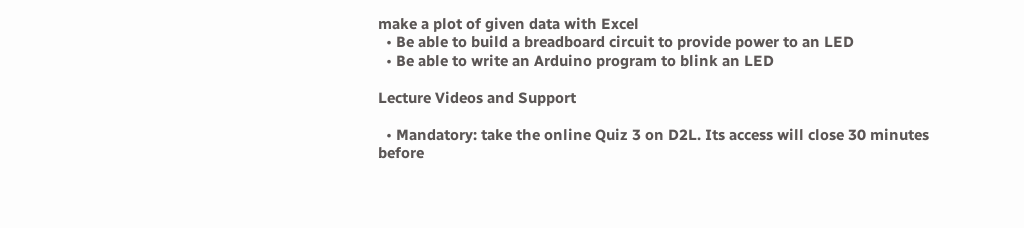make a plot of given data with Excel
  • Be able to build a breadboard circuit to provide power to an LED
  • Be able to write an Arduino program to blink an LED

Lecture Videos and Support

  • Mandatory: take the online Quiz 3 on D2L. Its access will close 30 minutes before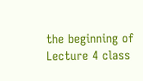the beginning of Lecture 4 class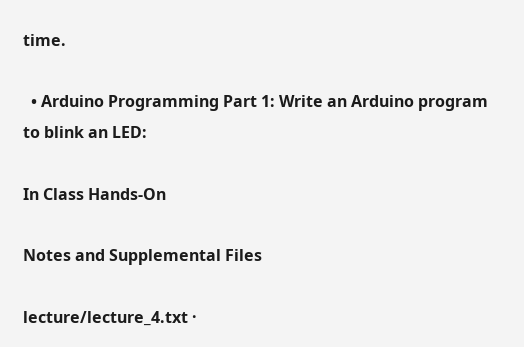time.

  • Arduino Programming Part 1: Write an Arduino program to blink an LED:

In Class Hands-On

Notes and Supplemental Files

lecture/lecture_4.txt ·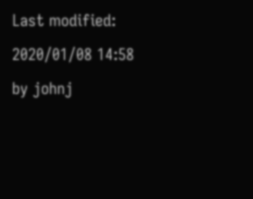Last modified: 2020/01/08 14:58 by johnj